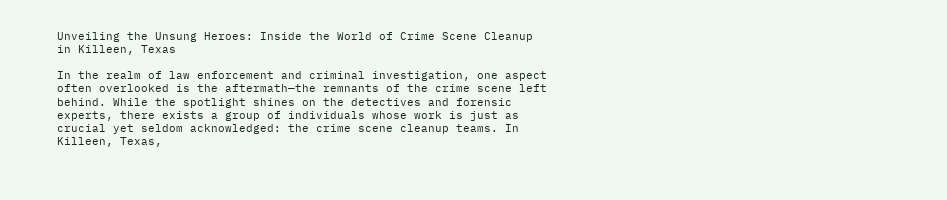Unveiling the Unsung Heroes: Inside the World of Crime Scene Cleanup in Killeen, Texas

In the realm of law enforcement and criminal investigation, one aspect often overlooked is the aftermath—the remnants of the crime scene left behind. While the spotlight shines on the detectives and forensic experts, there exists a group of individuals whose work is just as crucial yet seldom acknowledged: the crime scene cleanup teams. In Killeen, Texas,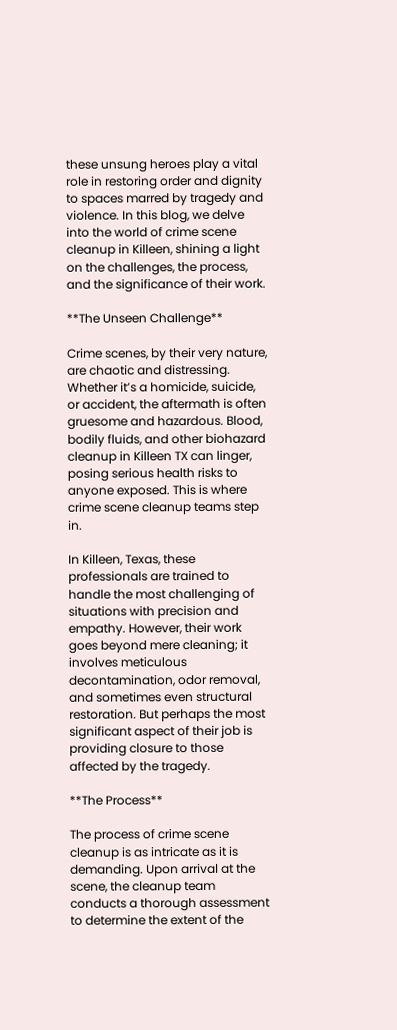these unsung heroes play a vital role in restoring order and dignity to spaces marred by tragedy and violence. In this blog, we delve into the world of crime scene cleanup in Killeen, shining a light on the challenges, the process, and the significance of their work.

**The Unseen Challenge**

Crime scenes, by their very nature, are chaotic and distressing. Whether it’s a homicide, suicide, or accident, the aftermath is often gruesome and hazardous. Blood, bodily fluids, and other biohazard cleanup in Killeen TX can linger, posing serious health risks to anyone exposed. This is where crime scene cleanup teams step in.

In Killeen, Texas, these professionals are trained to handle the most challenging of situations with precision and empathy. However, their work goes beyond mere cleaning; it involves meticulous decontamination, odor removal, and sometimes even structural restoration. But perhaps the most significant aspect of their job is providing closure to those affected by the tragedy.

**The Process**

The process of crime scene cleanup is as intricate as it is demanding. Upon arrival at the scene, the cleanup team conducts a thorough assessment to determine the extent of the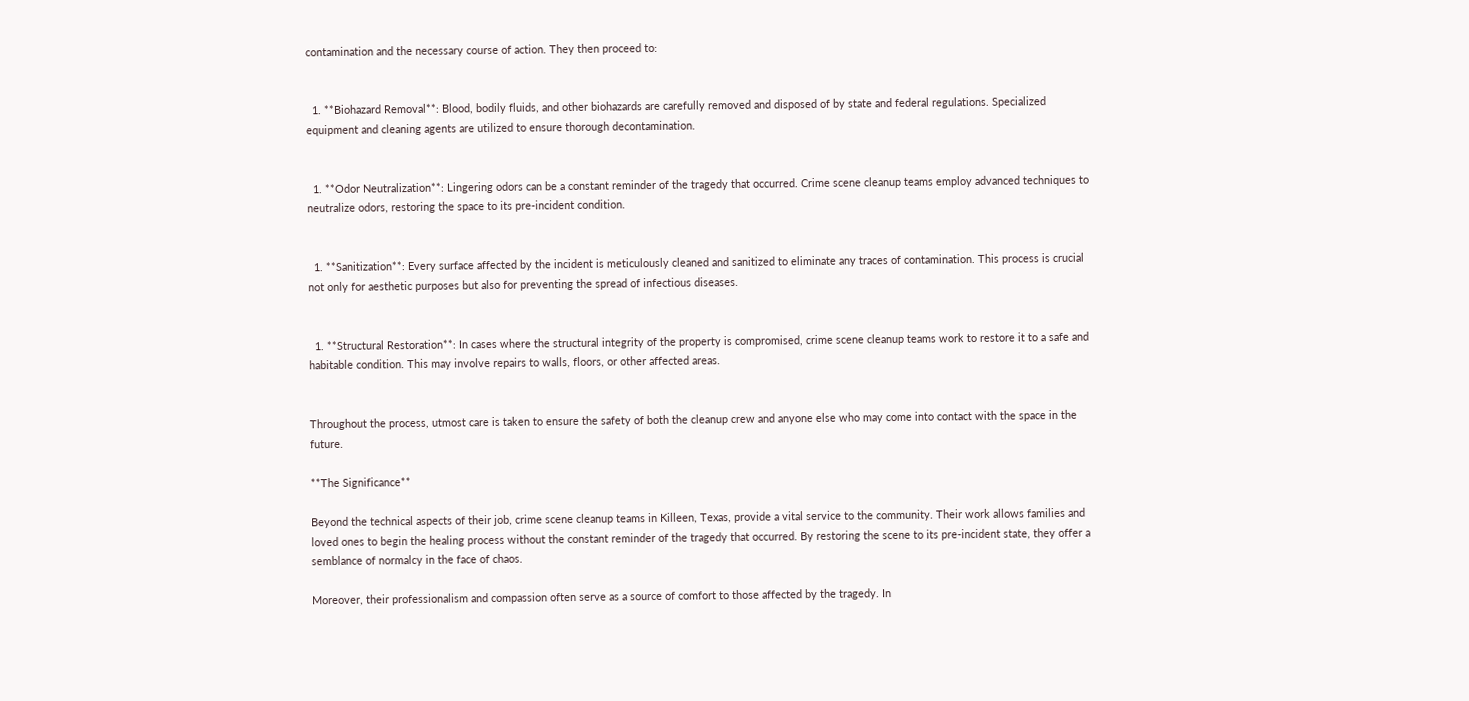contamination and the necessary course of action. They then proceed to:


  1. **Biohazard Removal**: Blood, bodily fluids, and other biohazards are carefully removed and disposed of by state and federal regulations. Specialized equipment and cleaning agents are utilized to ensure thorough decontamination.


  1. **Odor Neutralization**: Lingering odors can be a constant reminder of the tragedy that occurred. Crime scene cleanup teams employ advanced techniques to neutralize odors, restoring the space to its pre-incident condition.


  1. **Sanitization**: Every surface affected by the incident is meticulously cleaned and sanitized to eliminate any traces of contamination. This process is crucial not only for aesthetic purposes but also for preventing the spread of infectious diseases.


  1. **Structural Restoration**: In cases where the structural integrity of the property is compromised, crime scene cleanup teams work to restore it to a safe and habitable condition. This may involve repairs to walls, floors, or other affected areas.


Throughout the process, utmost care is taken to ensure the safety of both the cleanup crew and anyone else who may come into contact with the space in the future.

**The Significance**

Beyond the technical aspects of their job, crime scene cleanup teams in Killeen, Texas, provide a vital service to the community. Their work allows families and loved ones to begin the healing process without the constant reminder of the tragedy that occurred. By restoring the scene to its pre-incident state, they offer a semblance of normalcy in the face of chaos.

Moreover, their professionalism and compassion often serve as a source of comfort to those affected by the tragedy. In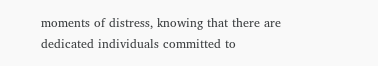moments of distress, knowing that there are dedicated individuals committed to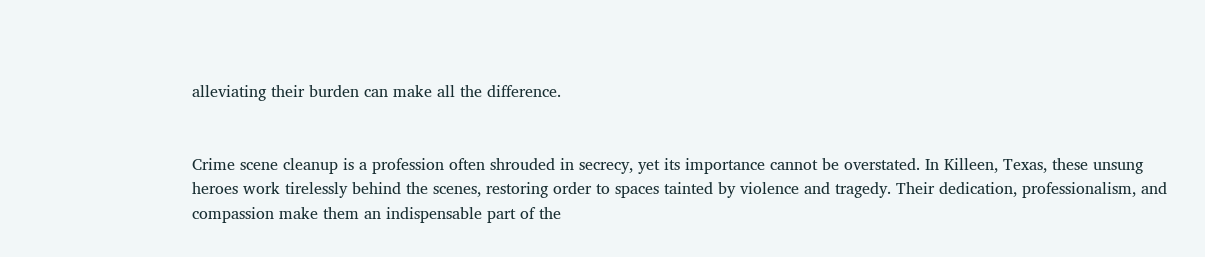alleviating their burden can make all the difference.


Crime scene cleanup is a profession often shrouded in secrecy, yet its importance cannot be overstated. In Killeen, Texas, these unsung heroes work tirelessly behind the scenes, restoring order to spaces tainted by violence and tragedy. Their dedication, professionalism, and compassion make them an indispensable part of the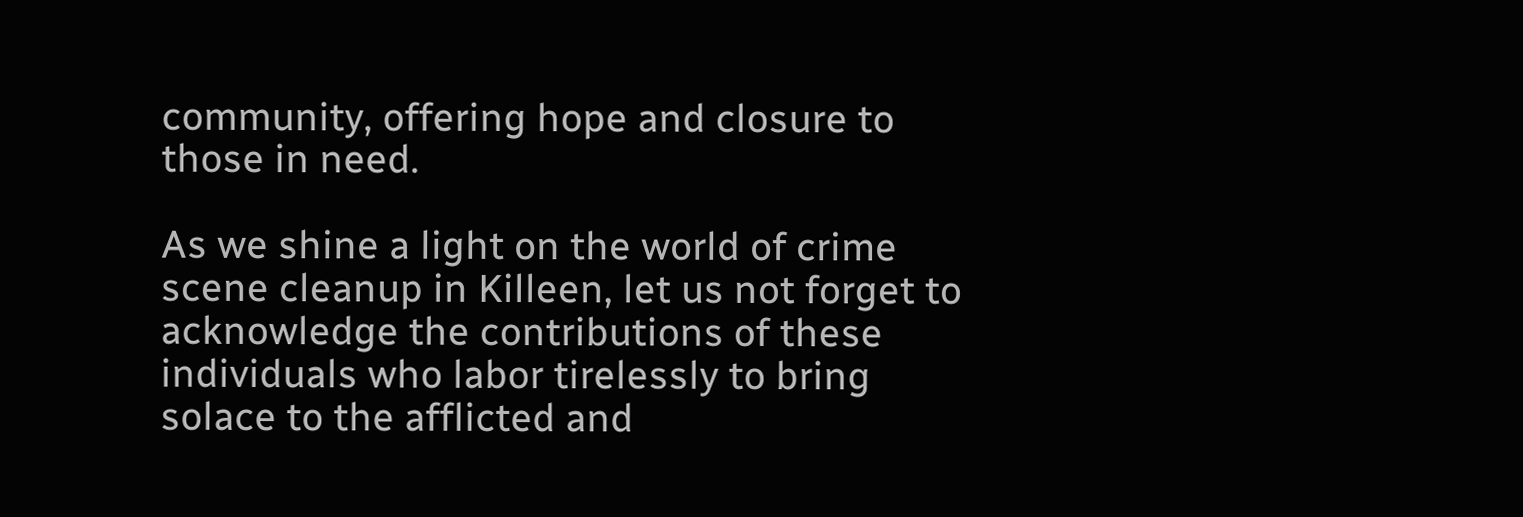community, offering hope and closure to those in need.

As we shine a light on the world of crime scene cleanup in Killeen, let us not forget to acknowledge the contributions of these individuals who labor tirelessly to bring solace to the afflicted and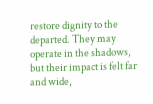restore dignity to the departed. They may operate in the shadows, but their impact is felt far and wide,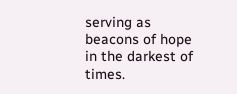serving as beacons of hope in the darkest of times.